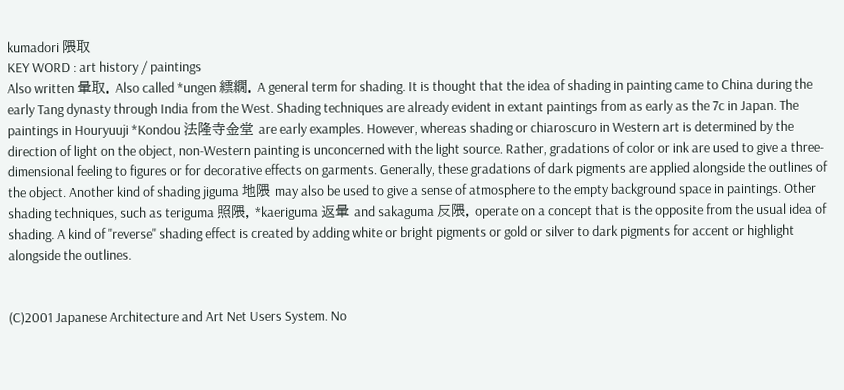kumadori 隈取
KEY WORD : art history / paintings
Also written 暈取. Also called *ungen 繧繝. A general term for shading. It is thought that the idea of shading in painting came to China during the early Tang dynasty through India from the West. Shading techniques are already evident in extant paintings from as early as the 7c in Japan. The paintings in Houryuuji *Kondou 法隆寺金堂 are early examples. However, whereas shading or chiaroscuro in Western art is determined by the direction of light on the object, non-Western painting is unconcerned with the light source. Rather, gradations of color or ink are used to give a three-dimensional feeling to figures or for decorative effects on garments. Generally, these gradations of dark pigments are applied alongside the outlines of the object. Another kind of shading jiguma 地隈 may also be used to give a sense of atmosphere to the empty background space in paintings. Other shading techniques, such as teriguma 照隈, *kaeriguma 返暈 and sakaguma 反隈, operate on a concept that is the opposite from the usual idea of shading. A kind of "reverse" shading effect is created by adding white or bright pigments or gold or silver to dark pigments for accent or highlight alongside the outlines.


(C)2001 Japanese Architecture and Art Net Users System. No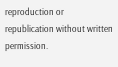reproduction or republication without written permission.